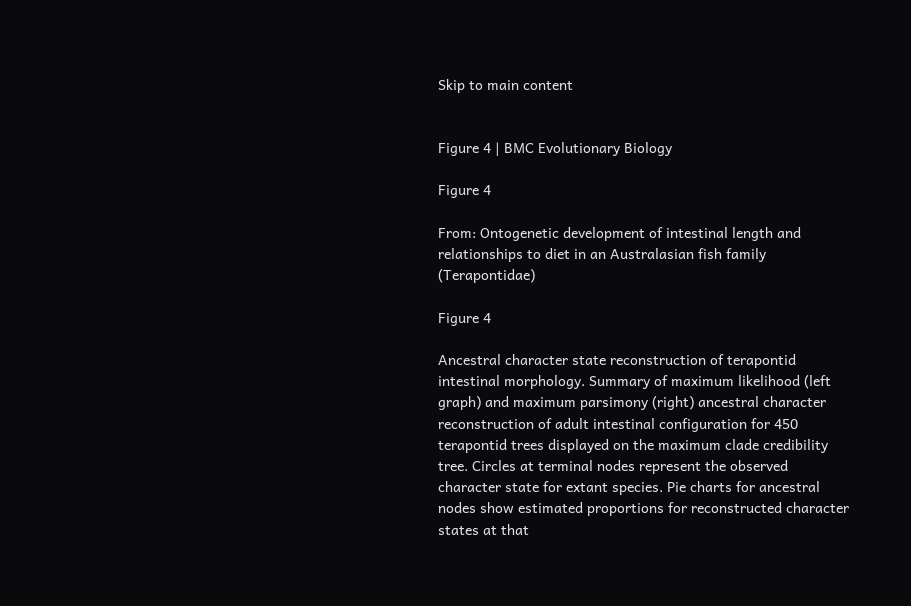Skip to main content


Figure 4 | BMC Evolutionary Biology

Figure 4

From: Ontogenetic development of intestinal length and relationships to diet in an Australasian fish family (Terapontidae)

Figure 4

Ancestral character state reconstruction of terapontid intestinal morphology. Summary of maximum likelihood (left graph) and maximum parsimony (right) ancestral character reconstruction of adult intestinal configuration for 450 terapontid trees displayed on the maximum clade credibility tree. Circles at terminal nodes represent the observed character state for extant species. Pie charts for ancestral nodes show estimated proportions for reconstructed character states at that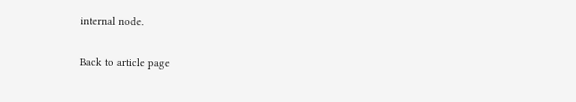internal node.

Back to article page